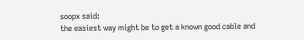soopx said:
the easiest way might be to get a known good cable and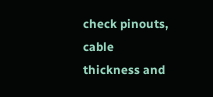check pinouts, cable thickness and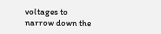voltages to narrow down the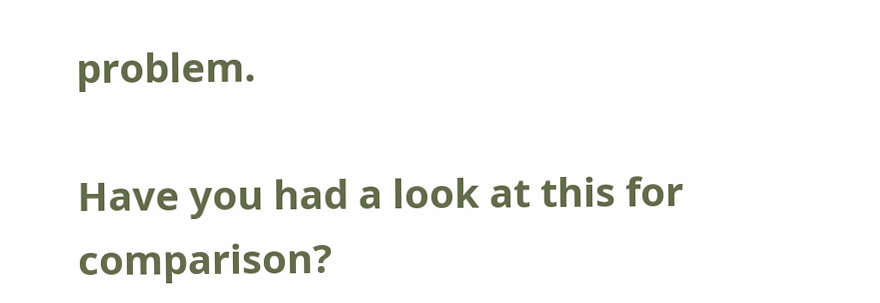problem.

Have you had a look at this for comparison?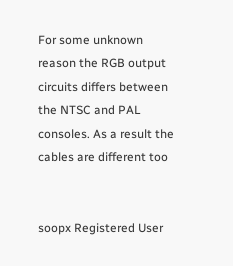For some unknown reason the RGB output circuits differs between the NTSC and PAL consoles. As a result the cables are different too


soopx Registered User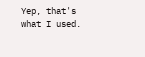Yep, that's what I used.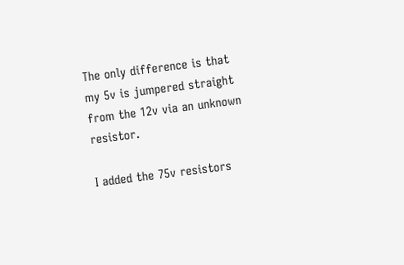The only difference is that my 5v is jumpered straight from the 12v via an unknown resistor.

I added the 75v resistors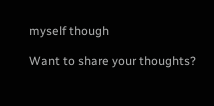myself though

Want to share your thoughts?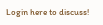Login here to discuss!